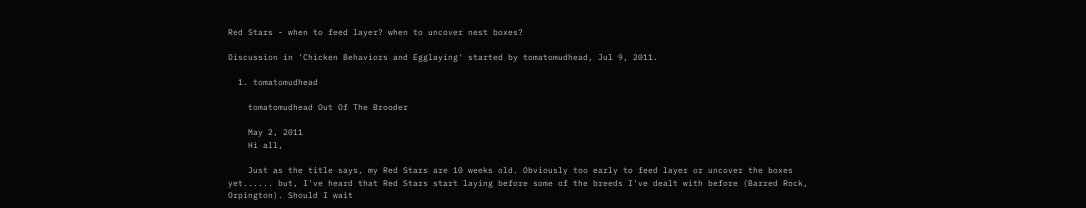Red Stars - when to feed layer? when to uncover nest boxes?

Discussion in 'Chicken Behaviors and Egglaying' started by tomatomudhead, Jul 9, 2011.

  1. tomatomudhead

    tomatomudhead Out Of The Brooder

    May 2, 2011
    Hi all,

    Just as the title says, my Red Stars are 10 weeks old. Obviously too early to feed layer or uncover the boxes yet...... but, I've heard that Red Stars start laying before some of the breeds I've dealt with before (Barred Rock, Orpington). Should I wait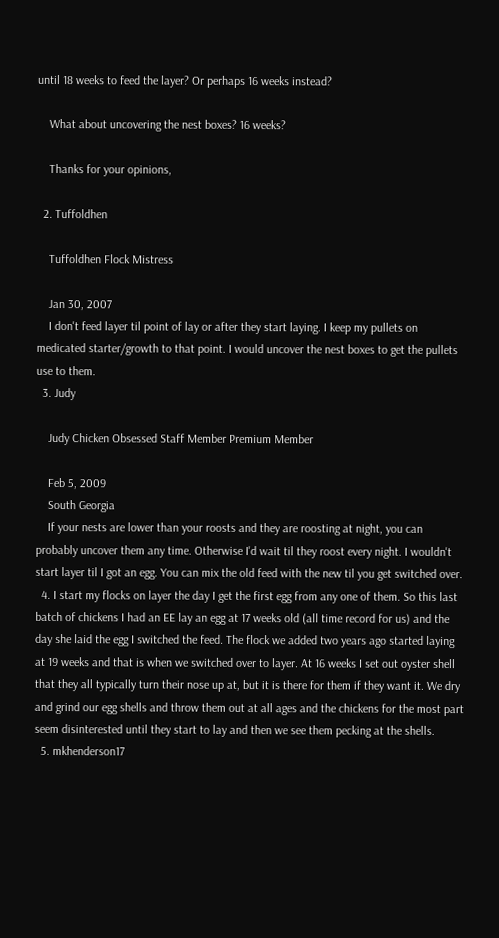until 18 weeks to feed the layer? Or perhaps 16 weeks instead?

    What about uncovering the nest boxes? 16 weeks?

    Thanks for your opinions,

  2. Tuffoldhen

    Tuffoldhen Flock Mistress

    Jan 30, 2007
    I don't feed layer til point of lay or after they start laying. I keep my pullets on medicated starter/growth to that point. I would uncover the nest boxes to get the pullets use to them.
  3. Judy

    Judy Chicken Obsessed Staff Member Premium Member

    Feb 5, 2009
    South Georgia
    If your nests are lower than your roosts and they are roosting at night, you can probably uncover them any time. Otherwise I'd wait til they roost every night. I wouldn't start layer til I got an egg. You can mix the old feed with the new til you get switched over.
  4. I start my flocks on layer the day I get the first egg from any one of them. So this last batch of chickens I had an EE lay an egg at 17 weeks old (all time record for us) and the day she laid the egg I switched the feed. The flock we added two years ago started laying at 19 weeks and that is when we switched over to layer. At 16 weeks I set out oyster shell that they all typically turn their nose up at, but it is there for them if they want it. We dry and grind our egg shells and throw them out at all ages and the chickens for the most part seem disinterested until they start to lay and then we see them pecking at the shells.
  5. mkhenderson17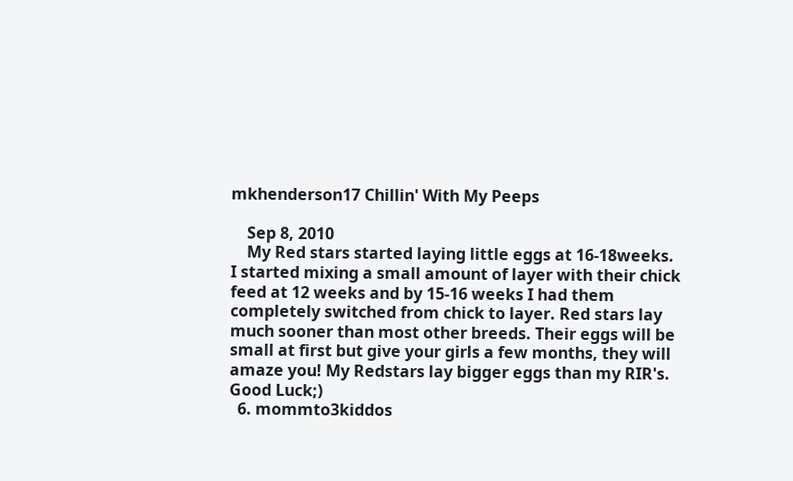mkhenderson17 Chillin' With My Peeps

    Sep 8, 2010
    My Red stars started laying little eggs at 16-18weeks. I started mixing a small amount of layer with their chick feed at 12 weeks and by 15-16 weeks I had them completely switched from chick to layer. Red stars lay much sooner than most other breeds. Their eggs will be small at first but give your girls a few months, they will amaze you! My Redstars lay bigger eggs than my RIR's. Good Luck;)
  6. mommto3kiddos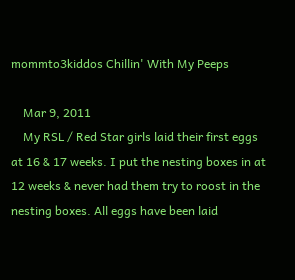mommto3kiddos Chillin' With My Peeps

    Mar 9, 2011
    My RSL / Red Star girls laid their first eggs at 16 & 17 weeks. I put the nesting boxes in at 12 weeks & never had them try to roost in the nesting boxes. All eggs have been laid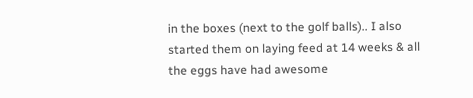in the boxes (next to the golf balls).. I also started them on laying feed at 14 weeks & all the eggs have had awesome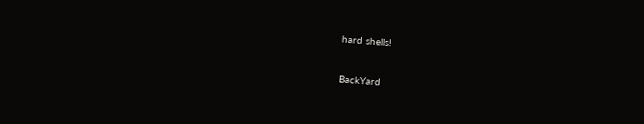hard shells!

BackYard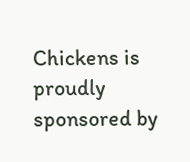Chickens is proudly sponsored by